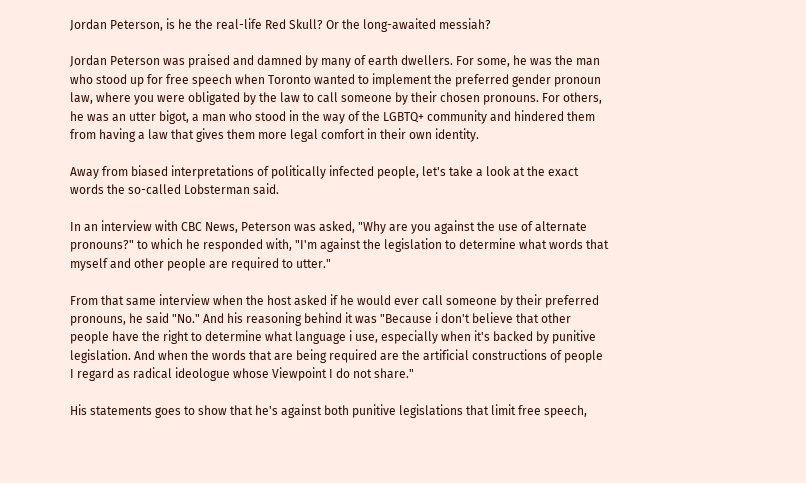Jordan Peterson, is he the real-life Red Skull? Or the long-awaited messiah?

Jordan Peterson was praised and damned by many of earth dwellers. For some, he was the man who stood up for free speech when Toronto wanted to implement the preferred gender pronoun law, where you were obligated by the law to call someone by their chosen pronouns. For others, he was an utter bigot, a man who stood in the way of the LGBTQ+ community and hindered them from having a law that gives them more legal comfort in their own identity.

Away from biased interpretations of politically infected people, let's take a look at the exact words the so-called Lobsterman said.

In an interview with CBC News, Peterson was asked, "Why are you against the use of alternate pronouns?" to which he responded with, "I'm against the legislation to determine what words that myself and other people are required to utter."

From that same interview when the host asked if he would ever call someone by their preferred pronouns, he said "No." And his reasoning behind it was "Because i don't believe that other people have the right to determine what language i use, especially when it's backed by punitive legislation. And when the words that are being required are the artificial constructions of people I regard as radical ideologue whose Viewpoint I do not share."

His statements goes to show that he's against both punitive legislations that limit free speech,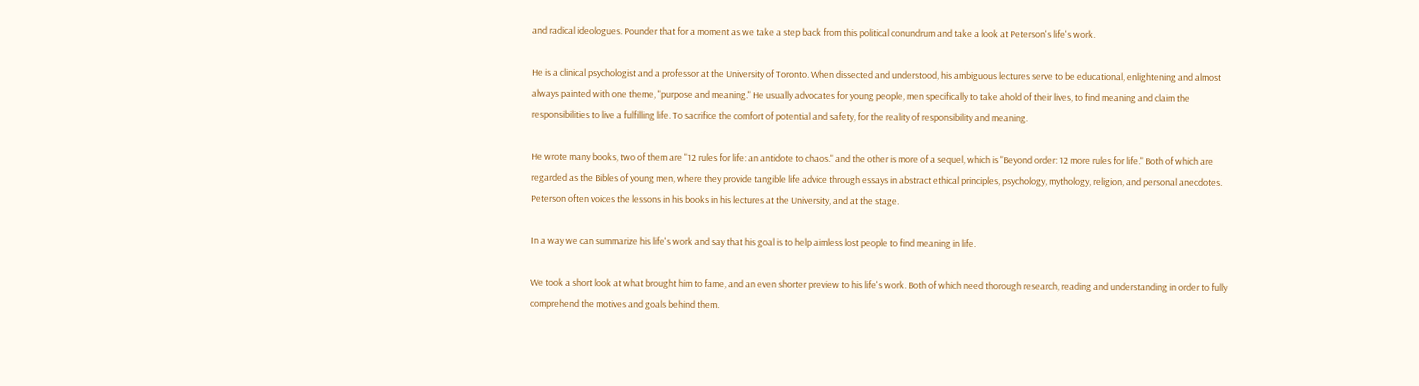and radical ideologues. Pounder that for a moment as we take a step back from this political conundrum and take a look at Peterson's life's work.

He is a clinical psychologist and a professor at the University of Toronto. When dissected and understood, his ambiguous lectures serve to be educational, enlightening and almost always painted with one theme, "purpose and meaning." He usually advocates for young people, men specifically to take ahold of their lives, to find meaning and claim the responsibilities to live a fulfilling life. To sacrifice the comfort of potential and safety, for the reality of responsibility and meaning.

He wrote many books, two of them are "12 rules for life: an antidote to chaos." and the other is more of a sequel, which is "Beyond order: 12 more rules for life." Both of which are regarded as the Bibles of young men, where they provide tangible life advice through essays in abstract ethical principles, psychology, mythology, religion, and personal anecdotes. Peterson often voices the lessons in his books in his lectures at the University, and at the stage.

In a way we can summarize his life's work and say that his goal is to help aimless lost people to find meaning in life.

We took a short look at what brought him to fame, and an even shorter preview to his life's work. Both of which need thorough research, reading and understanding in order to fully comprehend the motives and goals behind them.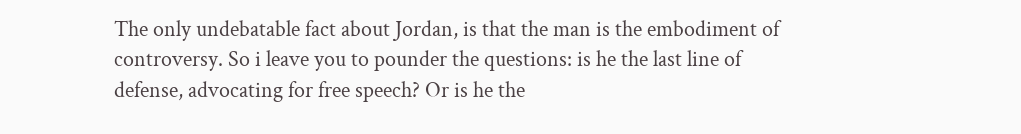The only undebatable fact about Jordan, is that the man is the embodiment of controversy. So i leave you to pounder the questions: is he the last line of defense, advocating for free speech? Or is he the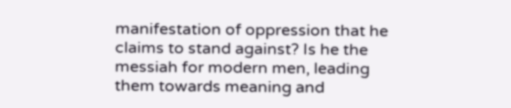manifestation of oppression that he claims to stand against? Is he the messiah for modern men, leading them towards meaning and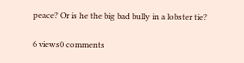peace? Or is he the big bad bully in a lobster tie?

6 views0 comments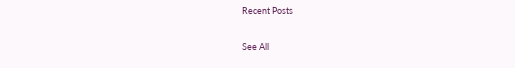Recent Posts

See All